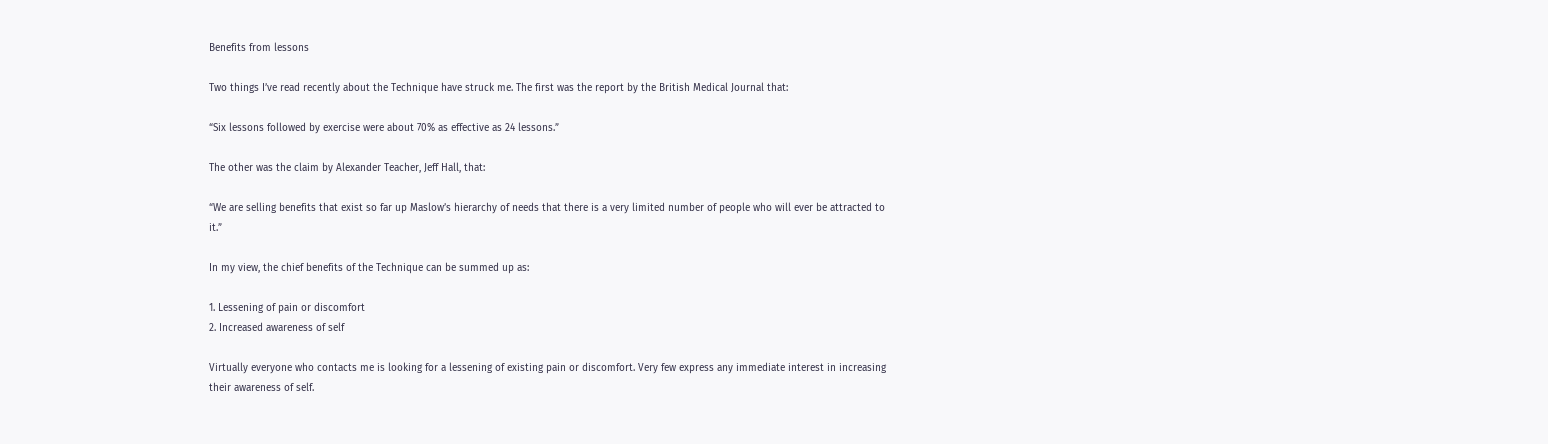Benefits from lessons

Two things I’ve read recently about the Technique have struck me. The first was the report by the British Medical Journal that:

“Six lessons followed by exercise were about 70% as effective as 24 lessons.”

The other was the claim by Alexander Teacher, Jeff Hall, that:

“We are selling benefits that exist so far up Maslow’s hierarchy of needs that there is a very limited number of people who will ever be attracted to it.”

In my view, the chief benefits of the Technique can be summed up as:

1. Lessening of pain or discomfort
2. Increased awareness of self

Virtually everyone who contacts me is looking for a lessening of existing pain or discomfort. Very few express any immediate interest in increasing their awareness of self.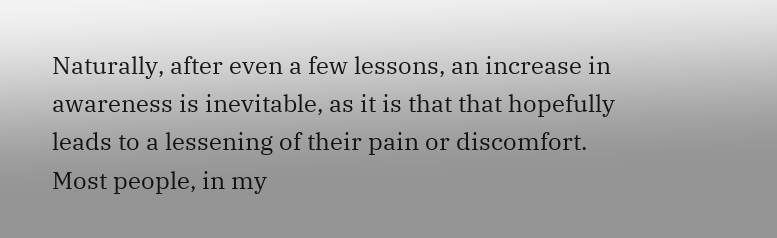Naturally, after even a few lessons, an increase in awareness is inevitable, as it is that that hopefully leads to a lessening of their pain or discomfort. Most people, in my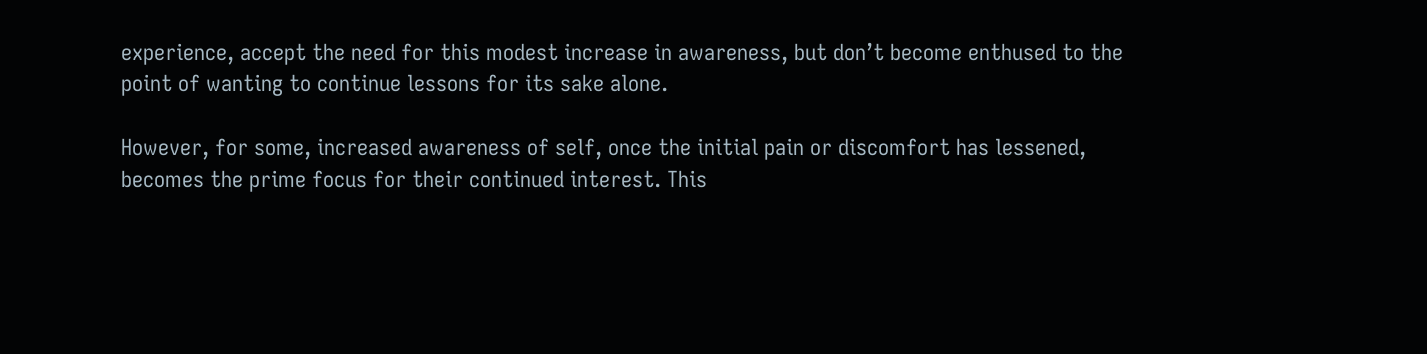experience, accept the need for this modest increase in awareness, but don’t become enthused to the point of wanting to continue lessons for its sake alone.

However, for some, increased awareness of self, once the initial pain or discomfort has lessened, becomes the prime focus for their continued interest. This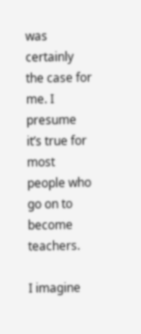was certainly the case for me. I presume it’s true for most people who go on to become teachers.

I imagine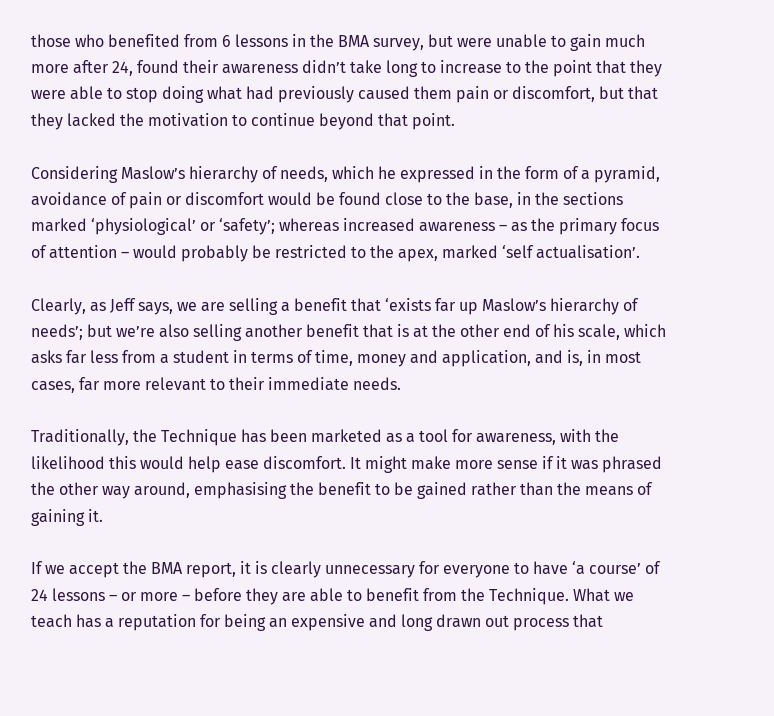those who benefited from 6 lessons in the BMA survey, but were unable to gain much more after 24, found their awareness didn’t take long to increase to the point that they were able to stop doing what had previously caused them pain or discomfort, but that they lacked the motivation to continue beyond that point.

Considering Maslow’s hierarchy of needs, which he expressed in the form of a pyramid, avoidance of pain or discomfort would be found close to the base, in the sections marked ‘physiological’ or ‘safety’; whereas increased awareness – as the primary focus of attention – would probably be restricted to the apex, marked ‘self actualisation’.

Clearly, as Jeff says, we are selling a benefit that ‘exists far up Maslow’s hierarchy of needs’; but we’re also selling another benefit that is at the other end of his scale, which asks far less from a student in terms of time, money and application, and is, in most cases, far more relevant to their immediate needs.

Traditionally, the Technique has been marketed as a tool for awareness, with the likelihood this would help ease discomfort. It might make more sense if it was phrased the other way around, emphasising the benefit to be gained rather than the means of gaining it.

If we accept the BMA report, it is clearly unnecessary for everyone to have ‘a course’ of 24 lessons – or more – before they are able to benefit from the Technique. What we teach has a reputation for being an expensive and long drawn out process that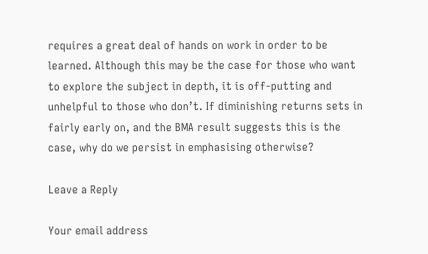requires a great deal of hands on work in order to be learned. Although this may be the case for those who want to explore the subject in depth, it is off-putting and unhelpful to those who don’t. If diminishing returns sets in fairly early on, and the BMA result suggests this is the case, why do we persist in emphasising otherwise?

Leave a Reply

Your email address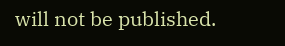will not be published.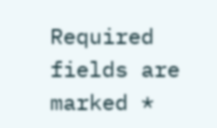Required fields are marked *